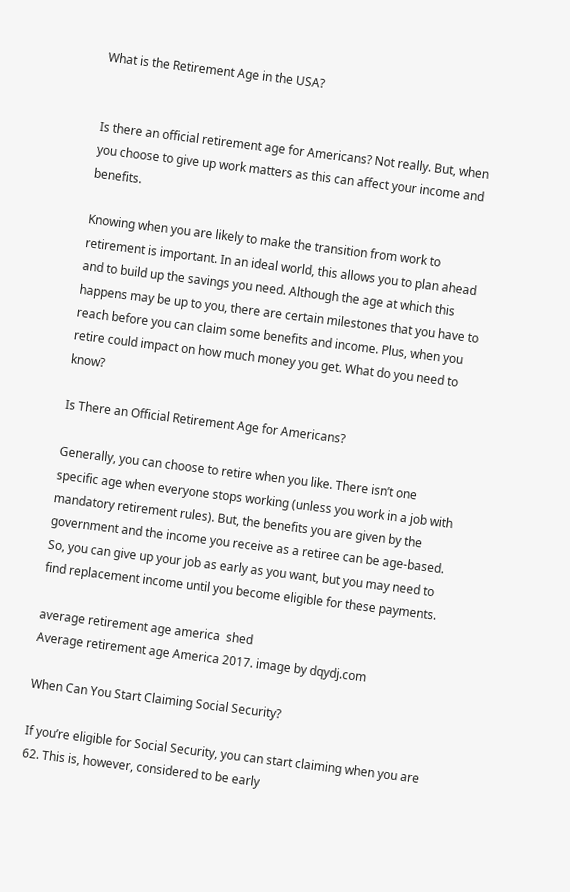What is the Retirement Age in the USA?


Is there an official retirement age for Americans? Not really. But, when you choose to give up work matters as this can affect your income and benefits.

Knowing when you are likely to make the transition from work to retirement is important. In an ideal world, this allows you to plan ahead and to build up the savings you need. Although the age at which this happens may be up to you, there are certain milestones that you have to reach before you can claim some benefits and income. Plus, when you retire could impact on how much money you get. What do you need to know?

Is There an Official Retirement Age for Americans?

Generally, you can choose to retire when you like. There isn’t one specific age when everyone stops working (unless you work in a job with mandatory retirement rules). But, the benefits you are given by the government and the income you receive as a retiree can be age-based. So, you can give up your job as early as you want, but you may need to find replacement income until you become eligible for these payments.

average retirement age america  shed
Average retirement age America 2017. image by dqydj.com

When Can You Start Claiming Social Security?

If you’re eligible for Social Security, you can start claiming when you are 62. This is, however, considered to be early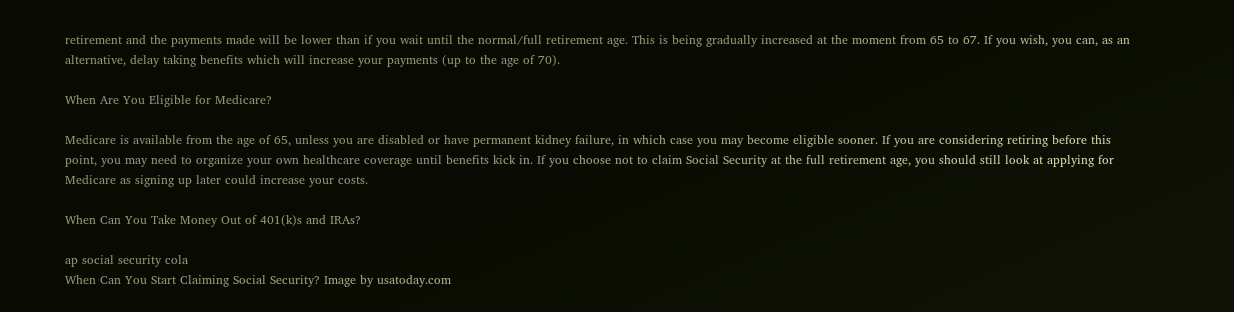retirement and the payments made will be lower than if you wait until the normal/full retirement age. This is being gradually increased at the moment from 65 to 67. If you wish, you can, as an alternative, delay taking benefits which will increase your payments (up to the age of 70).

When Are You Eligible for Medicare?

Medicare is available from the age of 65, unless you are disabled or have permanent kidney failure, in which case you may become eligible sooner. If you are considering retiring before this point, you may need to organize your own healthcare coverage until benefits kick in. If you choose not to claim Social Security at the full retirement age, you should still look at applying for Medicare as signing up later could increase your costs.

When Can You Take Money Out of 401(k)s and IRAs?

ap social security cola
When Can You Start Claiming Social Security? Image by usatoday.com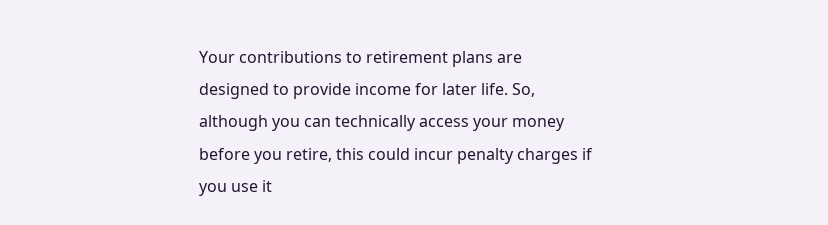Your contributions to retirement plans are designed to provide income for later life. So, although you can technically access your money before you retire, this could incur penalty charges if you use it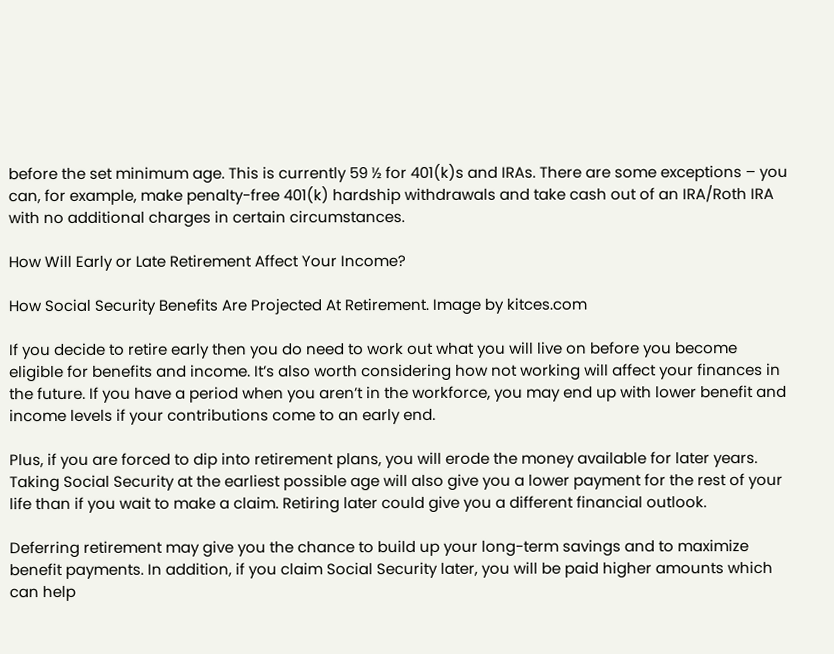before the set minimum age. This is currently 59 ½ for 401(k)s and IRAs. There are some exceptions – you can, for example, make penalty-free 401(k) hardship withdrawals and take cash out of an IRA/Roth IRA with no additional charges in certain circumstances.

How Will Early or Late Retirement Affect Your Income?

How Social Security Benefits Are Projected At Retirement. Image by kitces.com

If you decide to retire early then you do need to work out what you will live on before you become eligible for benefits and income. It’s also worth considering how not working will affect your finances in the future. If you have a period when you aren’t in the workforce, you may end up with lower benefit and income levels if your contributions come to an early end.

Plus, if you are forced to dip into retirement plans, you will erode the money available for later years. Taking Social Security at the earliest possible age will also give you a lower payment for the rest of your life than if you wait to make a claim. Retiring later could give you a different financial outlook.

Deferring retirement may give you the chance to build up your long-term savings and to maximize benefit payments. In addition, if you claim Social Security later, you will be paid higher amounts which can help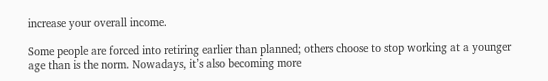increase your overall income.

Some people are forced into retiring earlier than planned; others choose to stop working at a younger age than is the norm. Nowadays, it’s also becoming more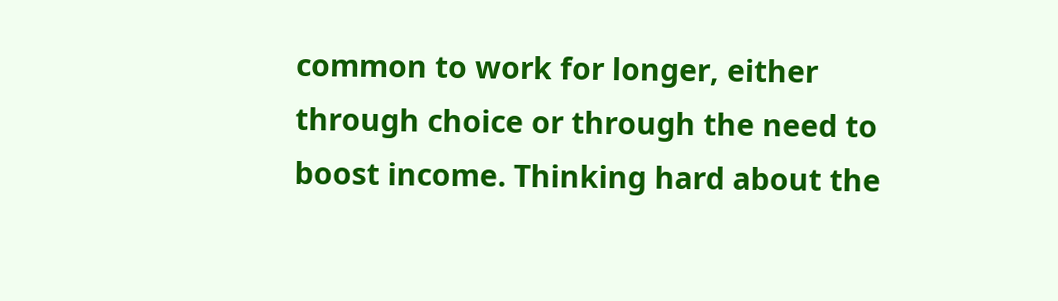common to work for longer, either through choice or through the need to boost income. Thinking hard about the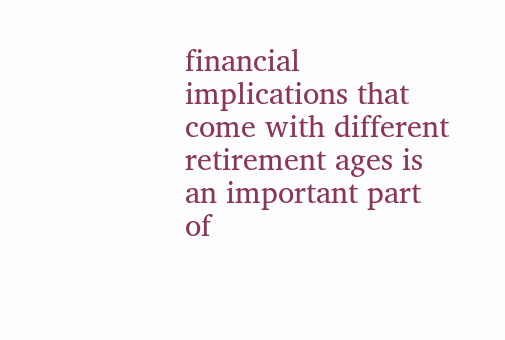financial implications that come with different retirement ages is an important part of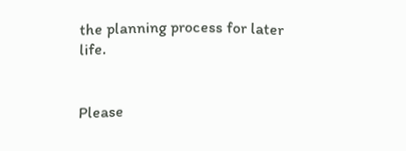the planning process for later life.


Please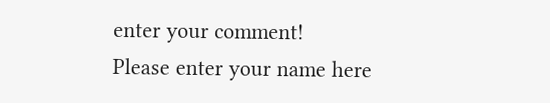enter your comment!
Please enter your name here